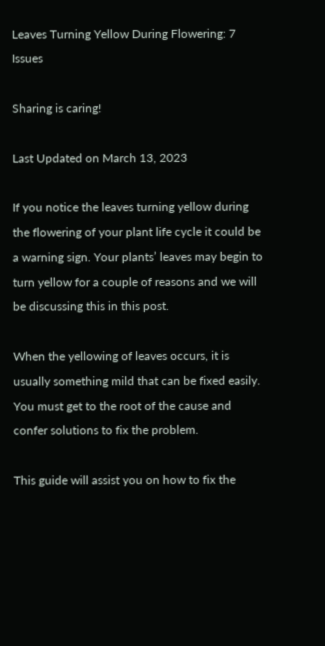Leaves Turning Yellow During Flowering: 7 Issues

Sharing is caring!

Last Updated on March 13, 2023

If you notice the leaves turning yellow during the flowering of your plant life cycle it could be a warning sign. Your plants’ leaves may begin to turn yellow for a couple of reasons and we will be discussing this in this post.

When the yellowing of leaves occurs, it is usually something mild that can be fixed easily. You must get to the root of the cause and confer solutions to fix the problem.

This guide will assist you on how to fix the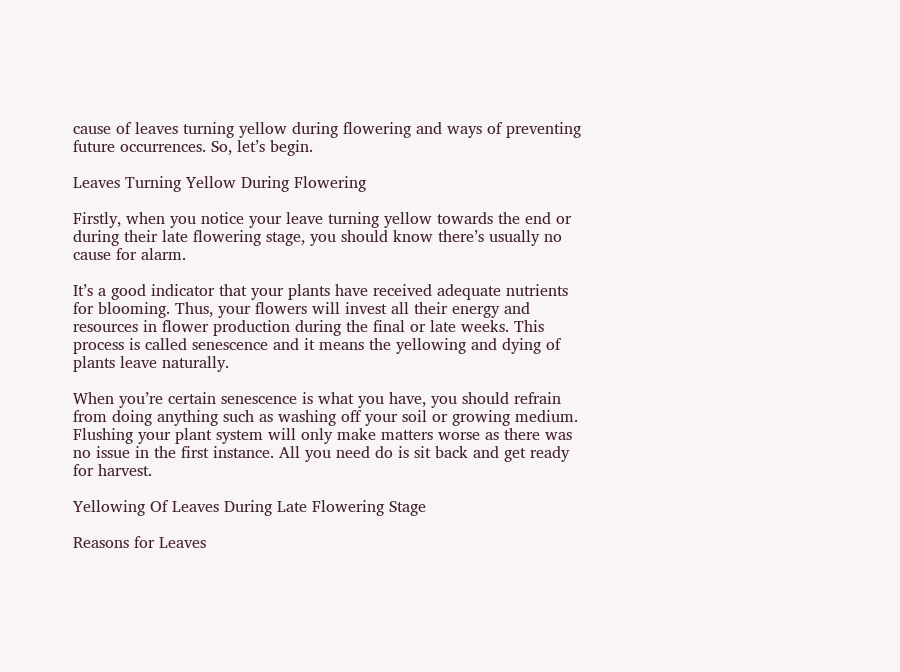cause of leaves turning yellow during flowering and ways of preventing future occurrences. So, let’s begin.

Leaves Turning Yellow During Flowering

Firstly, when you notice your leave turning yellow towards the end or during their late flowering stage, you should know there’s usually no cause for alarm.

It’s a good indicator that your plants have received adequate nutrients for blooming. Thus, your flowers will invest all their energy and resources in flower production during the final or late weeks. This process is called senescence and it means the yellowing and dying of plants leave naturally.

When you’re certain senescence is what you have, you should refrain from doing anything such as washing off your soil or growing medium. Flushing your plant system will only make matters worse as there was no issue in the first instance. All you need do is sit back and get ready for harvest.

Yellowing Of Leaves During Late Flowering Stage

Reasons for Leaves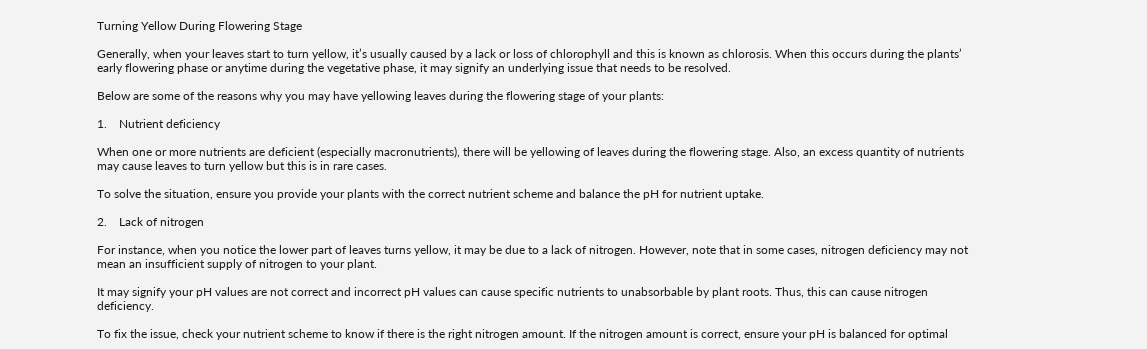Turning Yellow During Flowering Stage

Generally, when your leaves start to turn yellow, it’s usually caused by a lack or loss of chlorophyll and this is known as chlorosis. When this occurs during the plants’ early flowering phase or anytime during the vegetative phase, it may signify an underlying issue that needs to be resolved.

Below are some of the reasons why you may have yellowing leaves during the flowering stage of your plants:

1.    Nutrient deficiency

When one or more nutrients are deficient (especially macronutrients), there will be yellowing of leaves during the flowering stage. Also, an excess quantity of nutrients may cause leaves to turn yellow but this is in rare cases.

To solve the situation, ensure you provide your plants with the correct nutrient scheme and balance the pH for nutrient uptake.

2.    Lack of nitrogen

For instance, when you notice the lower part of leaves turns yellow, it may be due to a lack of nitrogen. However, note that in some cases, nitrogen deficiency may not mean an insufficient supply of nitrogen to your plant.

It may signify your pH values are not correct and incorrect pH values can cause specific nutrients to unabsorbable by plant roots. Thus, this can cause nitrogen deficiency.

To fix the issue, check your nutrient scheme to know if there is the right nitrogen amount. If the nitrogen amount is correct, ensure your pH is balanced for optimal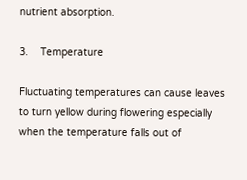nutrient absorption.

3.    Temperature

Fluctuating temperatures can cause leaves to turn yellow during flowering especially when the temperature falls out of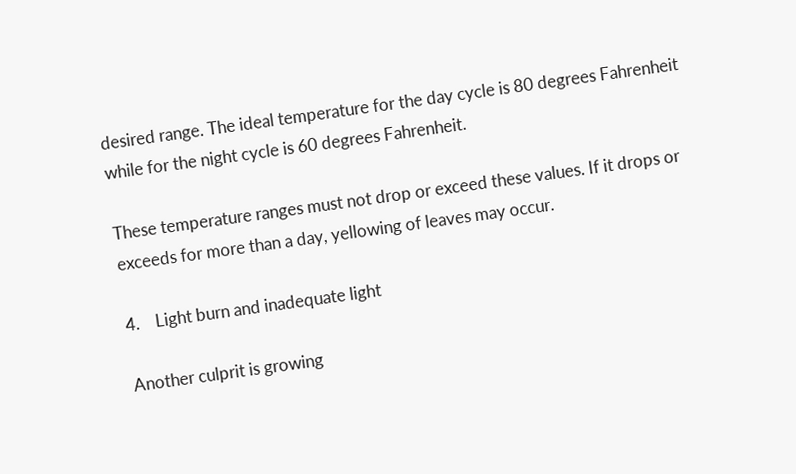desired range. The ideal temperature for the day cycle is 80 degrees Fahrenheit while for the night cycle is 60 degrees Fahrenheit.

These temperature ranges must not drop or exceed these values. If it drops or exceeds for more than a day, yellowing of leaves may occur.

4.    Light burn and inadequate light

Another culprit is growing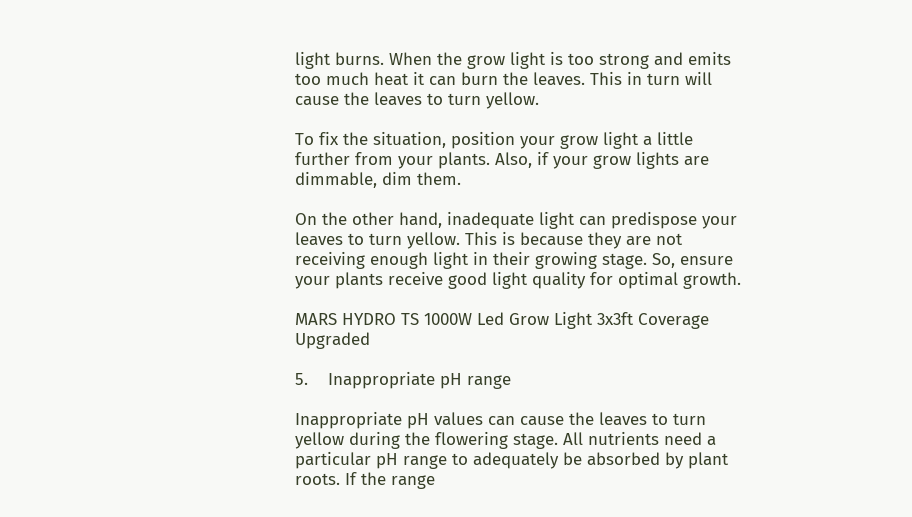light burns. When the grow light is too strong and emits too much heat it can burn the leaves. This in turn will cause the leaves to turn yellow.

To fix the situation, position your grow light a little further from your plants. Also, if your grow lights are dimmable, dim them.

On the other hand, inadequate light can predispose your leaves to turn yellow. This is because they are not receiving enough light in their growing stage. So, ensure your plants receive good light quality for optimal growth.

MARS HYDRO TS 1000W Led Grow Light 3x3ft Coverage Upgraded

5.    Inappropriate pH range

Inappropriate pH values can cause the leaves to turn yellow during the flowering stage. All nutrients need a particular pH range to adequately be absorbed by plant roots. If the range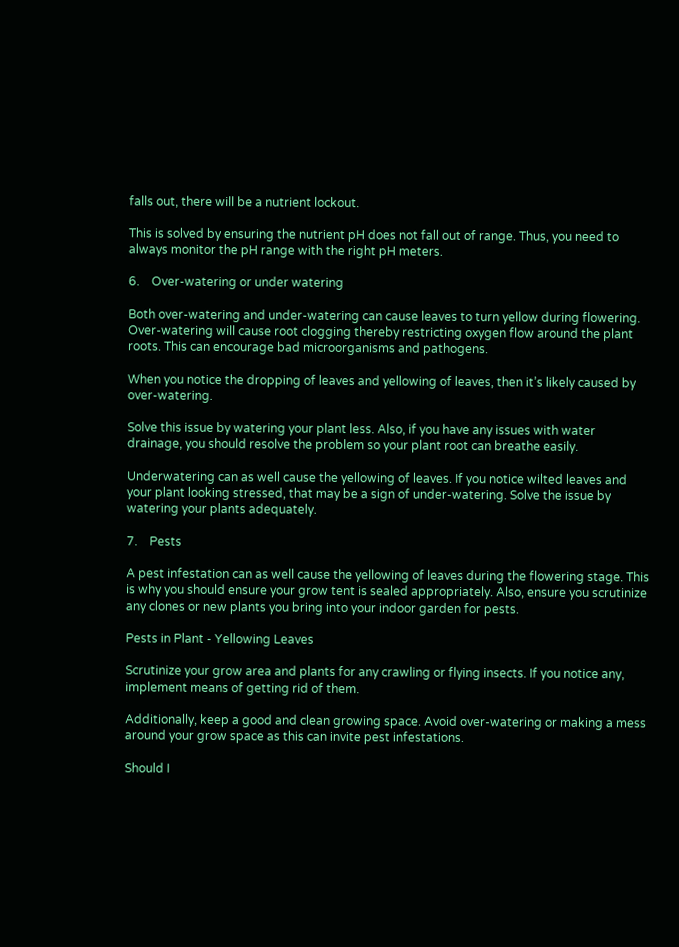falls out, there will be a nutrient lockout.

This is solved by ensuring the nutrient pH does not fall out of range. Thus, you need to always monitor the pH range with the right pH meters.

6.    Over-watering or under watering

Both over-watering and under-watering can cause leaves to turn yellow during flowering. Over-watering will cause root clogging thereby restricting oxygen flow around the plant roots. This can encourage bad microorganisms and pathogens.

When you notice the dropping of leaves and yellowing of leaves, then it’s likely caused by over-watering.

Solve this issue by watering your plant less. Also, if you have any issues with water drainage, you should resolve the problem so your plant root can breathe easily.

Underwatering can as well cause the yellowing of leaves. If you notice wilted leaves and your plant looking stressed, that may be a sign of under-watering. Solve the issue by watering your plants adequately.

7.    Pests

A pest infestation can as well cause the yellowing of leaves during the flowering stage. This is why you should ensure your grow tent is sealed appropriately. Also, ensure you scrutinize any clones or new plants you bring into your indoor garden for pests.

Pests in Plant - Yellowing Leaves

Scrutinize your grow area and plants for any crawling or flying insects. If you notice any, implement means of getting rid of them.

Additionally, keep a good and clean growing space. Avoid over-watering or making a mess around your grow space as this can invite pest infestations.

Should I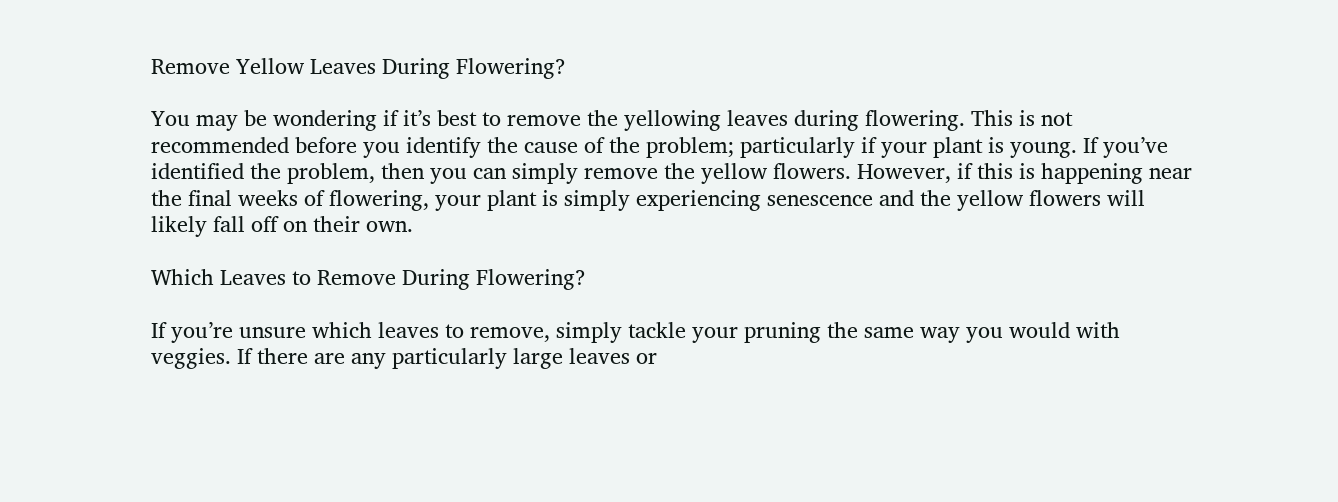Remove Yellow Leaves During Flowering?

You may be wondering if it’s best to remove the yellowing leaves during flowering. This is not recommended before you identify the cause of the problem; particularly if your plant is young. If you’ve identified the problem, then you can simply remove the yellow flowers. However, if this is happening near the final weeks of flowering, your plant is simply experiencing senescence and the yellow flowers will likely fall off on their own.

Which Leaves to Remove During Flowering?

If you’re unsure which leaves to remove, simply tackle your pruning the same way you would with veggies. If there are any particularly large leaves or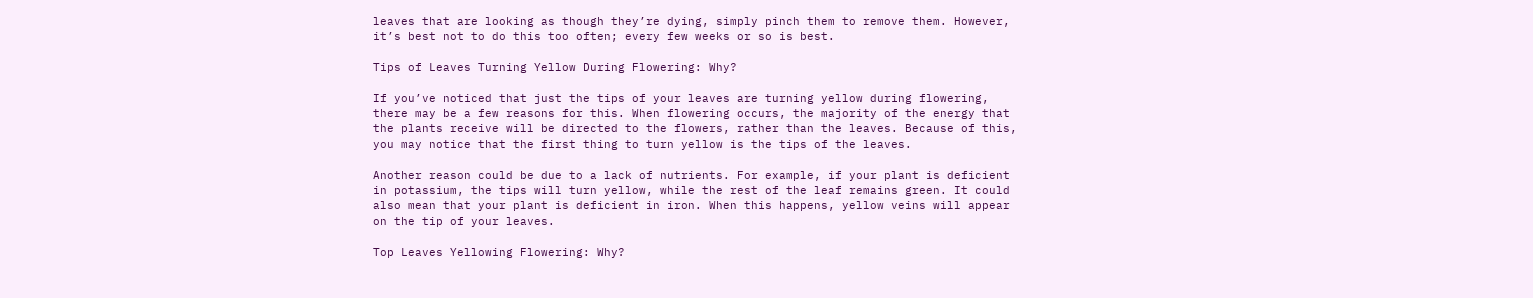leaves that are looking as though they’re dying, simply pinch them to remove them. However, it’s best not to do this too often; every few weeks or so is best.

Tips of Leaves Turning Yellow During Flowering: Why?

If you’ve noticed that just the tips of your leaves are turning yellow during flowering, there may be a few reasons for this. When flowering occurs, the majority of the energy that the plants receive will be directed to the flowers, rather than the leaves. Because of this, you may notice that the first thing to turn yellow is the tips of the leaves.

Another reason could be due to a lack of nutrients. For example, if your plant is deficient in potassium, the tips will turn yellow, while the rest of the leaf remains green. It could also mean that your plant is deficient in iron. When this happens, yellow veins will appear on the tip of your leaves.

Top Leaves Yellowing Flowering: Why?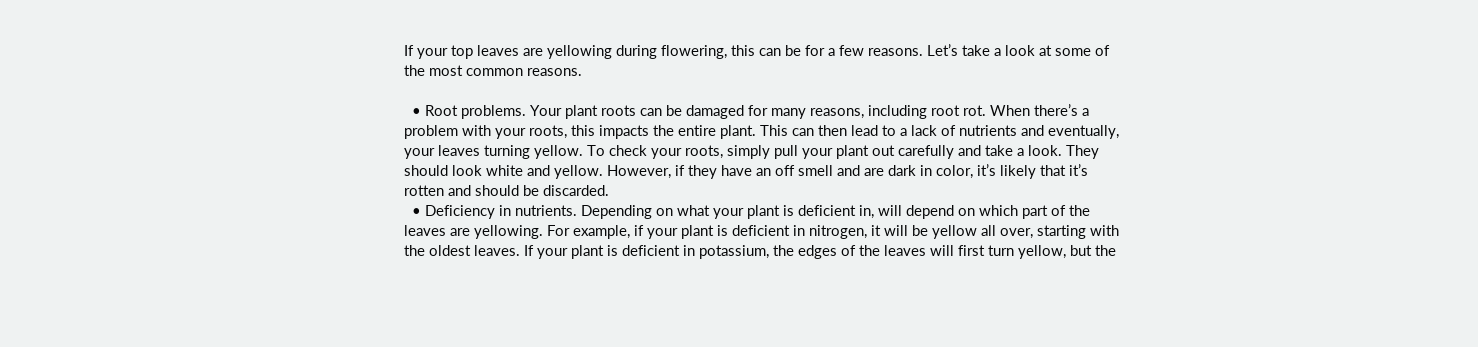If your top leaves are yellowing during flowering, this can be for a few reasons. Let’s take a look at some of the most common reasons.

  • Root problems. Your plant roots can be damaged for many reasons, including root rot. When there’s a problem with your roots, this impacts the entire plant. This can then lead to a lack of nutrients and eventually, your leaves turning yellow. To check your roots, simply pull your plant out carefully and take a look. They should look white and yellow. However, if they have an off smell and are dark in color, it’s likely that it’s rotten and should be discarded.
  • Deficiency in nutrients. Depending on what your plant is deficient in, will depend on which part of the leaves are yellowing. For example, if your plant is deficient in nitrogen, it will be yellow all over, starting with the oldest leaves. If your plant is deficient in potassium, the edges of the leaves will first turn yellow, but the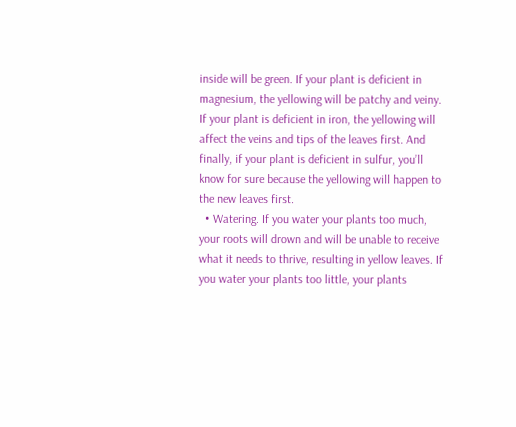inside will be green. If your plant is deficient in magnesium, the yellowing will be patchy and veiny. If your plant is deficient in iron, the yellowing will affect the veins and tips of the leaves first. And finally, if your plant is deficient in sulfur, you’ll know for sure because the yellowing will happen to the new leaves first.
  • Watering. If you water your plants too much, your roots will drown and will be unable to receive what it needs to thrive, resulting in yellow leaves. If you water your plants too little, your plants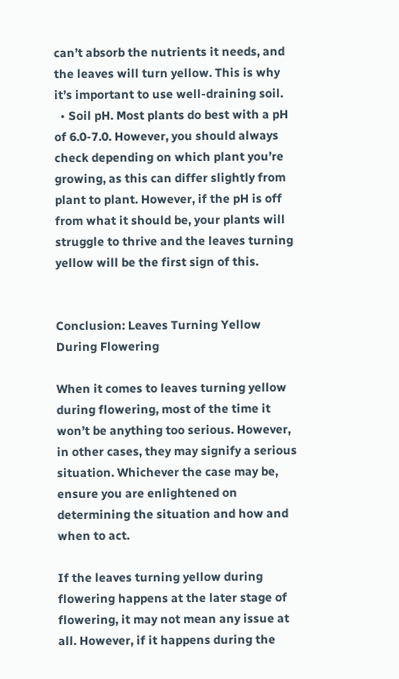can’t absorb the nutrients it needs, and the leaves will turn yellow. This is why it’s important to use well-draining soil.
  • Soil pH. Most plants do best with a pH of 6.0-7.0. However, you should always check depending on which plant you’re growing, as this can differ slightly from plant to plant. However, if the pH is off from what it should be, your plants will struggle to thrive and the leaves turning yellow will be the first sign of this.


Conclusion: Leaves Turning Yellow During Flowering

When it comes to leaves turning yellow during flowering, most of the time it won’t be anything too serious. However, in other cases, they may signify a serious situation. Whichever the case may be, ensure you are enlightened on determining the situation and how and when to act.

If the leaves turning yellow during flowering happens at the later stage of flowering, it may not mean any issue at all. However, if it happens during the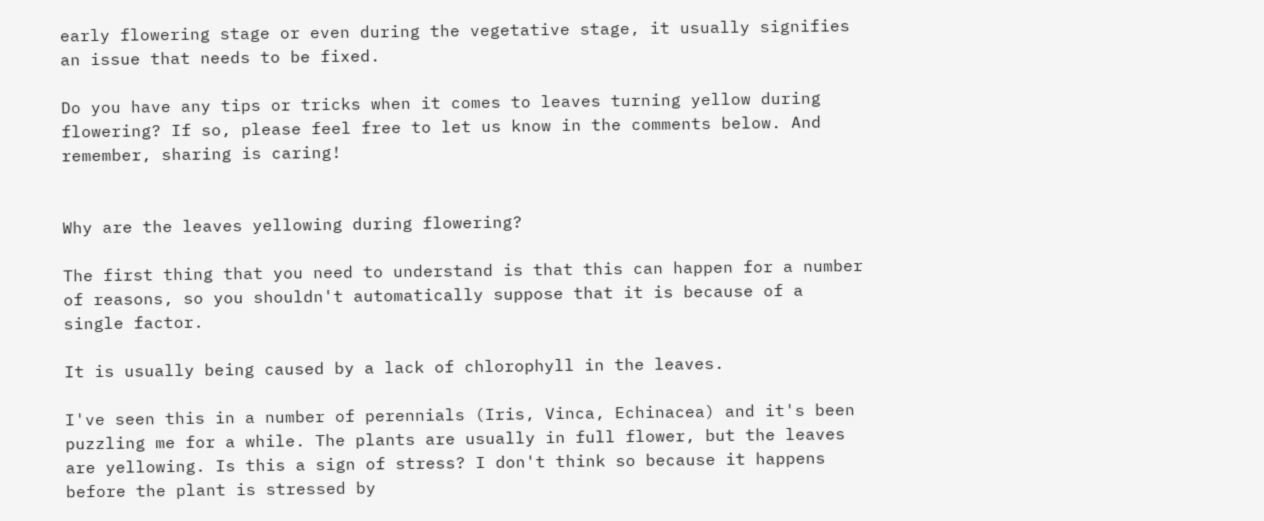early flowering stage or even during the vegetative stage, it usually signifies an issue that needs to be fixed.

Do you have any tips or tricks when it comes to leaves turning yellow during flowering? If so, please feel free to let us know in the comments below. And remember, sharing is caring!


Why are the leaves yellowing during flowering?

The first thing that you need to understand is that this can happen for a number of reasons, so you shouldn't automatically suppose that it is because of a single factor.

It is usually being caused by a lack of chlorophyll in the leaves.

I've seen this in a number of perennials (Iris, Vinca, Echinacea) and it's been puzzling me for a while. The plants are usually in full flower, but the leaves are yellowing. Is this a sign of stress? I don't think so because it happens before the plant is stressed by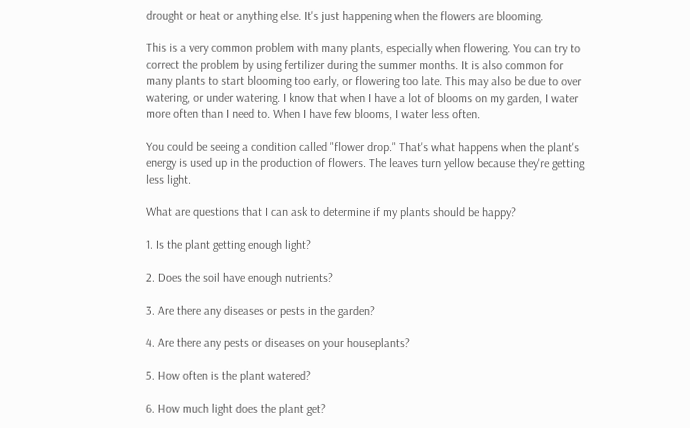drought or heat or anything else. It's just happening when the flowers are blooming.

This is a very common problem with many plants, especially when flowering. You can try to correct the problem by using fertilizer during the summer months. It is also common for many plants to start blooming too early, or flowering too late. This may also be due to over watering, or under watering. I know that when I have a lot of blooms on my garden, I water more often than I need to. When I have few blooms, I water less often.

You could be seeing a condition called "flower drop." That's what happens when the plant's energy is used up in the production of flowers. The leaves turn yellow because they're getting less light.

What are questions that I can ask to determine if my plants should be happy?

1. Is the plant getting enough light?

2. Does the soil have enough nutrients?

3. Are there any diseases or pests in the garden?

4. Are there any pests or diseases on your houseplants?

5. How often is the plant watered?

6. How much light does the plant get?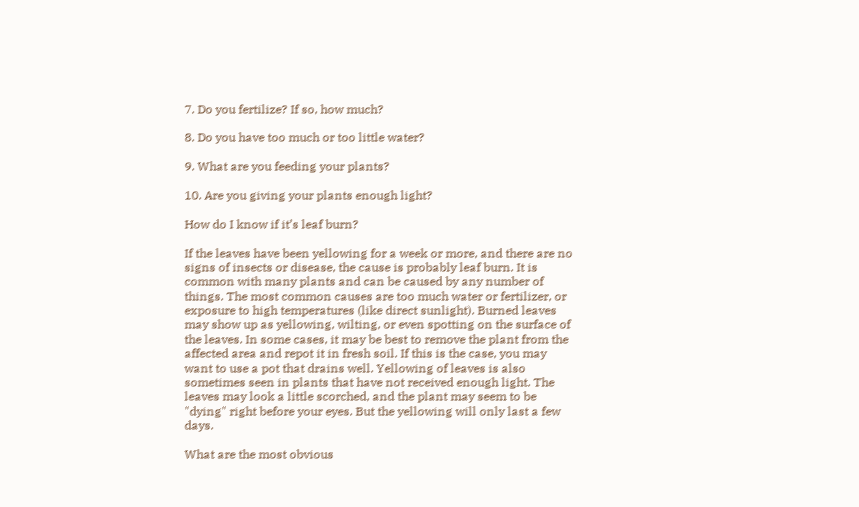7. Do you fertilize? If so, how much?

8. Do you have too much or too little water?

9. What are you feeding your plants?

10. Are you giving your plants enough light?

How do I know if it’s leaf burn?

If the leaves have been yellowing for a week or more, and there are no signs of insects or disease, the cause is probably leaf burn. It is common with many plants and can be caused by any number of things. The most common causes are too much water or fertilizer, or exposure to high temperatures (like direct sunlight). Burned leaves may show up as yellowing, wilting, or even spotting on the surface of the leaves. In some cases, it may be best to remove the plant from the affected area and repot it in fresh soil. If this is the case, you may want to use a pot that drains well. Yellowing of leaves is also sometimes seen in plants that have not received enough light. The leaves may look a little scorched, and the plant may seem to be "dying" right before your eyes. But the yellowing will only last a few days.

What are the most obvious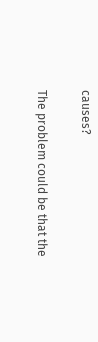causes?

The problem could be that the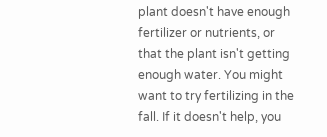plant doesn't have enough fertilizer or nutrients, or that the plant isn't getting enough water. You might want to try fertilizing in the fall. If it doesn't help, you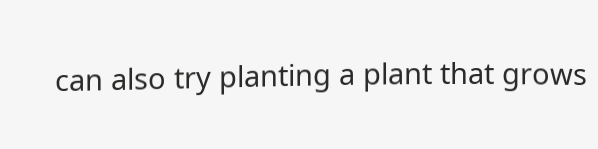can also try planting a plant that grows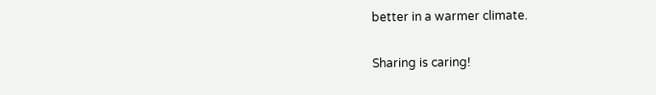better in a warmer climate.

Sharing is caring!